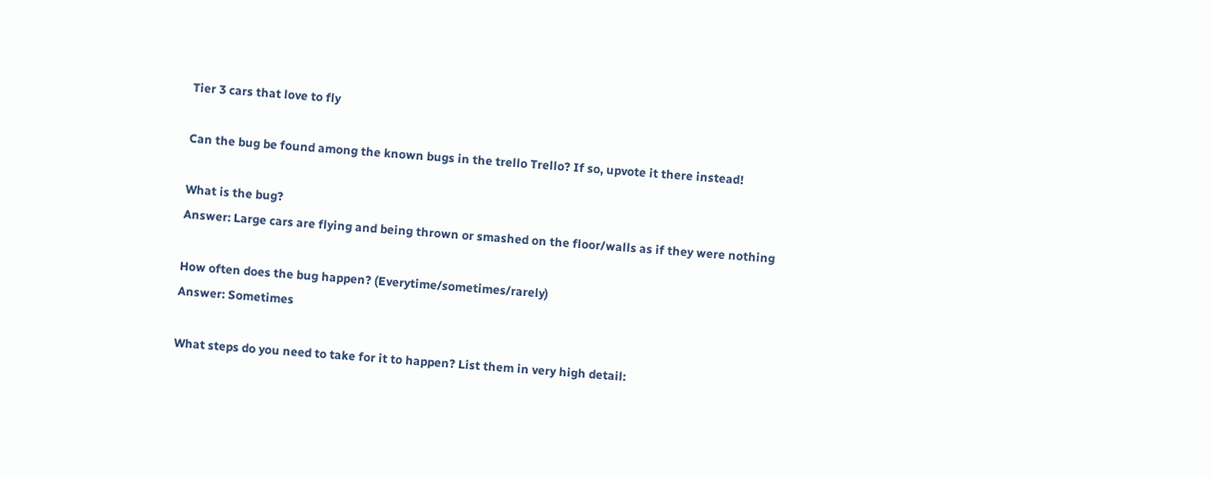Tier 3 cars that love to fly

Can the bug be found among the known bugs in the trello Trello? If so, upvote it there instead!

What is the bug?
Answer: Large cars are flying and being thrown or smashed on the floor/walls as if they were nothing

How often does the bug happen? (Everytime/sometimes/rarely)
Answer: Sometimes

What steps do you need to take for it to happen? List them in very high detail: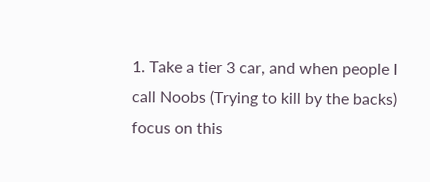1. Take a tier 3 car, and when people I call Noobs (Trying to kill by the backs) focus on this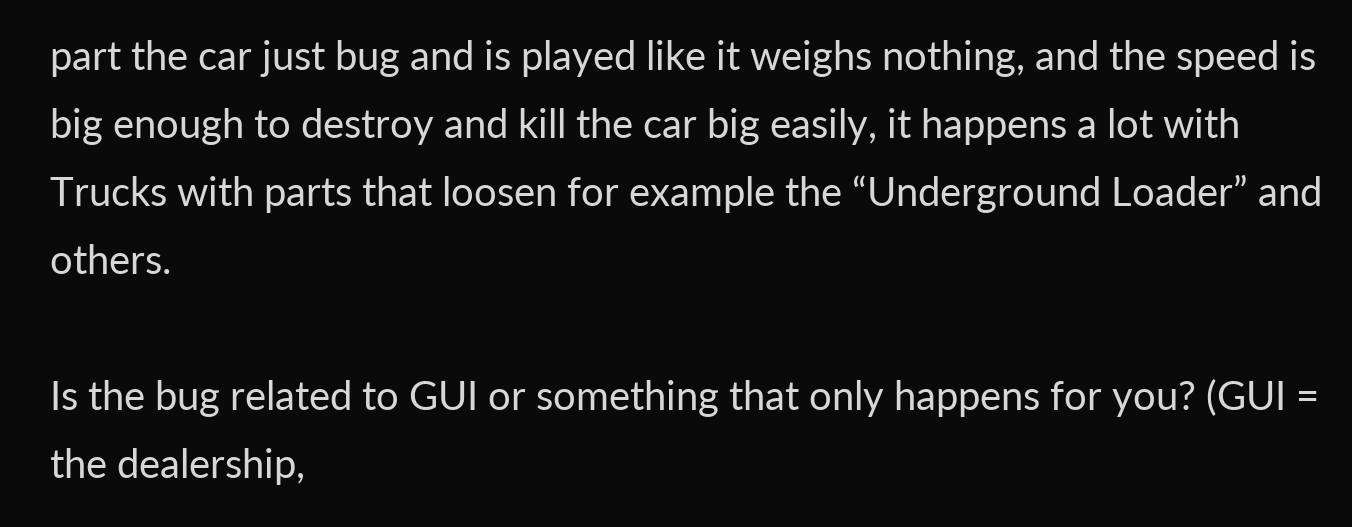part the car just bug and is played like it weighs nothing, and the speed is big enough to destroy and kill the car big easily, it happens a lot with Trucks with parts that loosen for example the “Underground Loader” and others.

Is the bug related to GUI or something that only happens for you? (GUI = the dealership,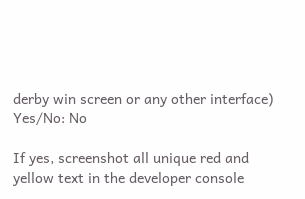derby win screen or any other interface)
Yes/No: No

If yes, screenshot all unique red and yellow text in the developer console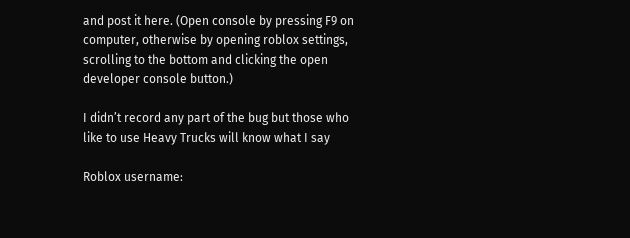and post it here. (Open console by pressing F9 on computer, otherwise by opening roblox settings, scrolling to the bottom and clicking the open developer console button.)

I didn’t record any part of the bug but those who like to use Heavy Trucks will know what I say

Roblox username: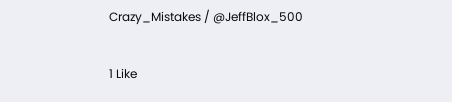Crazy_Mistakes / @JeffBlox_500

1 Like